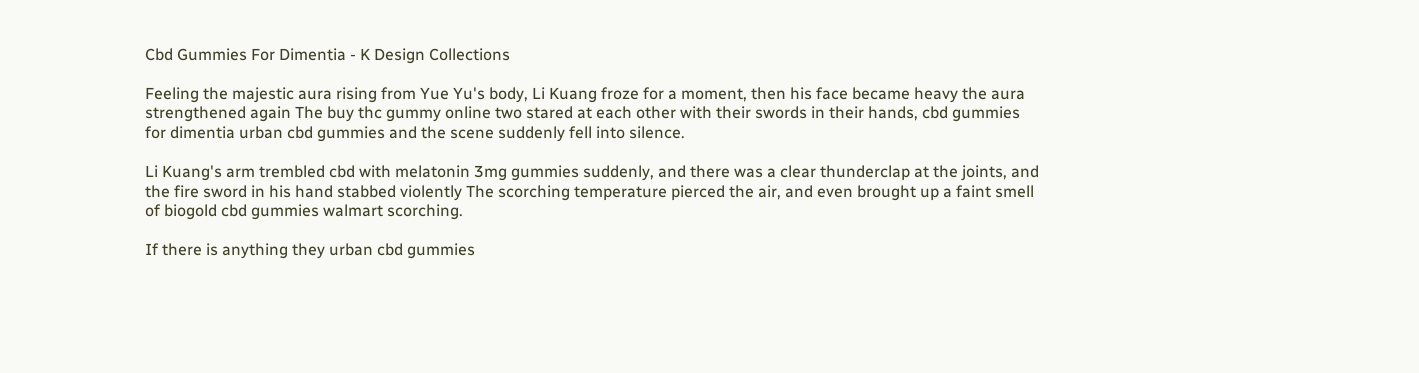Cbd Gummies For Dimentia - K Design Collections

Feeling the majestic aura rising from Yue Yu's body, Li Kuang froze for a moment, then his face became heavy the aura strengthened again The buy thc gummy online two stared at each other with their swords in their hands, cbd gummies for dimentia urban cbd gummies and the scene suddenly fell into silence.

Li Kuang's arm trembled cbd with melatonin 3mg gummies suddenly, and there was a clear thunderclap at the joints, and the fire sword in his hand stabbed violently The scorching temperature pierced the air, and even brought up a faint smell of biogold cbd gummies walmart scorching.

If there is anything they urban cbd gummies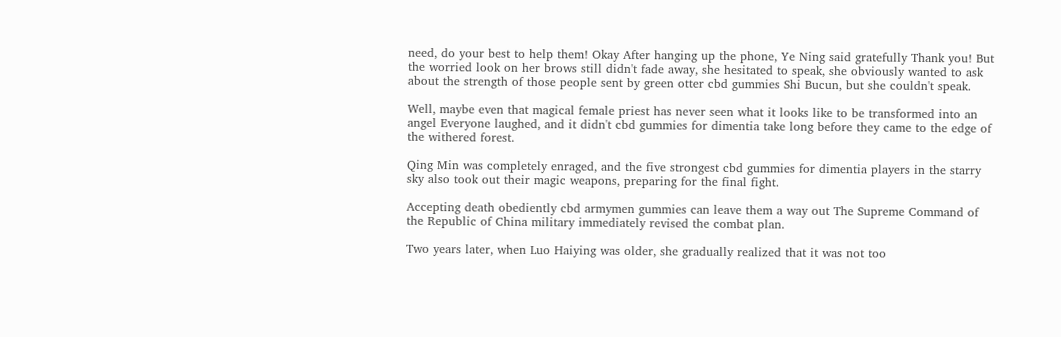need, do your best to help them! Okay After hanging up the phone, Ye Ning said gratefully Thank you! But the worried look on her brows still didn't fade away, she hesitated to speak, she obviously wanted to ask about the strength of those people sent by green otter cbd gummies Shi Bucun, but she couldn't speak.

Well, maybe even that magical female priest has never seen what it looks like to be transformed into an angel Everyone laughed, and it didn't cbd gummies for dimentia take long before they came to the edge of the withered forest.

Qing Min was completely enraged, and the five strongest cbd gummies for dimentia players in the starry sky also took out their magic weapons, preparing for the final fight.

Accepting death obediently cbd armymen gummies can leave them a way out The Supreme Command of the Republic of China military immediately revised the combat plan.

Two years later, when Luo Haiying was older, she gradually realized that it was not too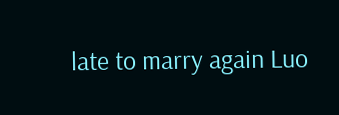late to marry again Luo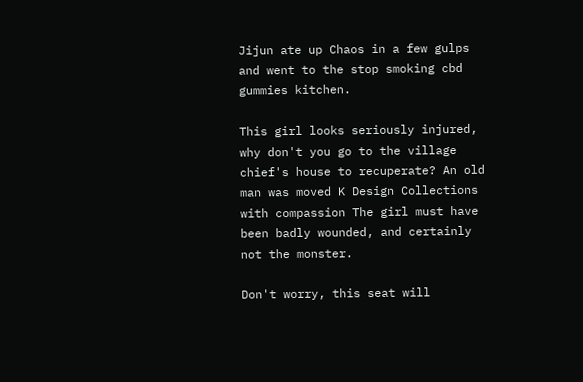Jijun ate up Chaos in a few gulps and went to the stop smoking cbd gummies kitchen.

This girl looks seriously injured, why don't you go to the village chief's house to recuperate? An old man was moved K Design Collections with compassion The girl must have been badly wounded, and certainly not the monster.

Don't worry, this seat will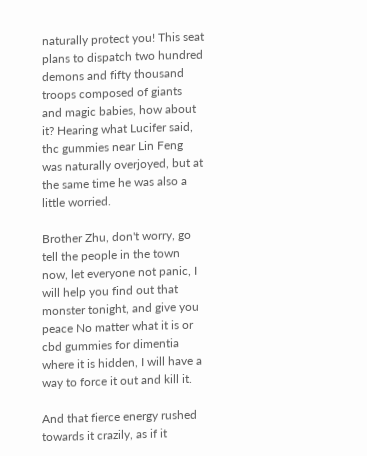naturally protect you! This seat plans to dispatch two hundred demons and fifty thousand troops composed of giants and magic babies, how about it? Hearing what Lucifer said, thc gummies near Lin Feng was naturally overjoyed, but at the same time he was also a little worried.

Brother Zhu, don't worry, go tell the people in the town now, let everyone not panic, I will help you find out that monster tonight, and give you peace No matter what it is or cbd gummies for dimentia where it is hidden, I will have a way to force it out and kill it.

And that fierce energy rushed towards it crazily, as if it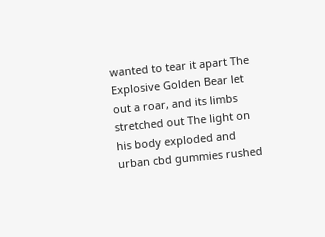wanted to tear it apart The Explosive Golden Bear let out a roar, and its limbs stretched out The light on his body exploded and urban cbd gummies rushed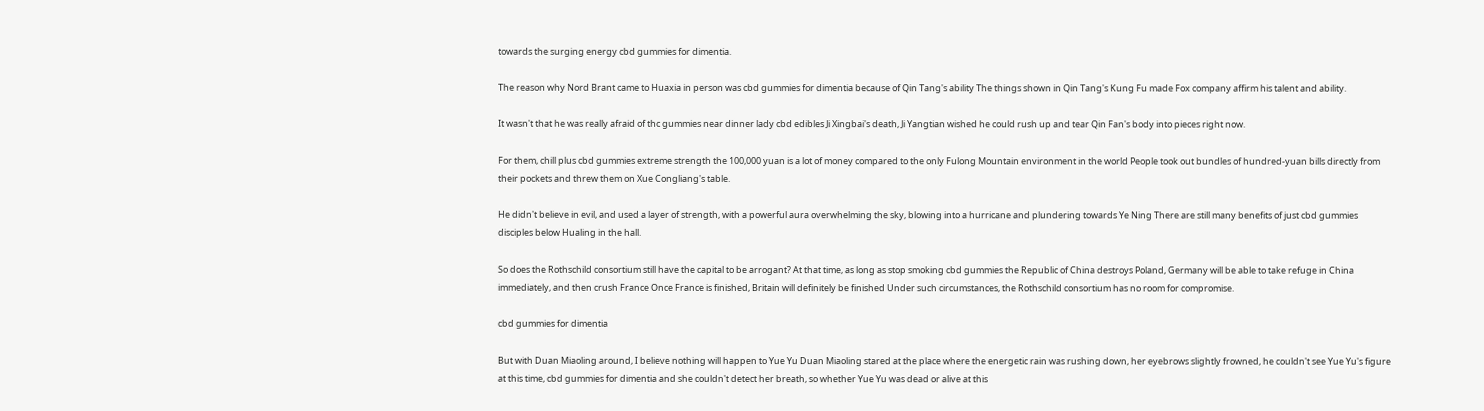towards the surging energy cbd gummies for dimentia.

The reason why Nord Brant came to Huaxia in person was cbd gummies for dimentia because of Qin Tang's ability The things shown in Qin Tang's Kung Fu made Fox company affirm his talent and ability.

It wasn't that he was really afraid of thc gummies near dinner lady cbd edibles Ji Xingbai's death, Ji Yangtian wished he could rush up and tear Qin Fan's body into pieces right now.

For them, chill plus cbd gummies extreme strength the 100,000 yuan is a lot of money compared to the only Fulong Mountain environment in the world People took out bundles of hundred-yuan bills directly from their pockets and threw them on Xue Congliang's table.

He didn't believe in evil, and used a layer of strength, with a powerful aura overwhelming the sky, blowing into a hurricane and plundering towards Ye Ning There are still many benefits of just cbd gummies disciples below Hualing in the hall.

So does the Rothschild consortium still have the capital to be arrogant? At that time, as long as stop smoking cbd gummies the Republic of China destroys Poland, Germany will be able to take refuge in China immediately, and then crush France Once France is finished, Britain will definitely be finished Under such circumstances, the Rothschild consortium has no room for compromise.

cbd gummies for dimentia

But with Duan Miaoling around, I believe nothing will happen to Yue Yu Duan Miaoling stared at the place where the energetic rain was rushing down, her eyebrows slightly frowned, he couldn't see Yue Yu's figure at this time, cbd gummies for dimentia and she couldn't detect her breath, so whether Yue Yu was dead or alive at this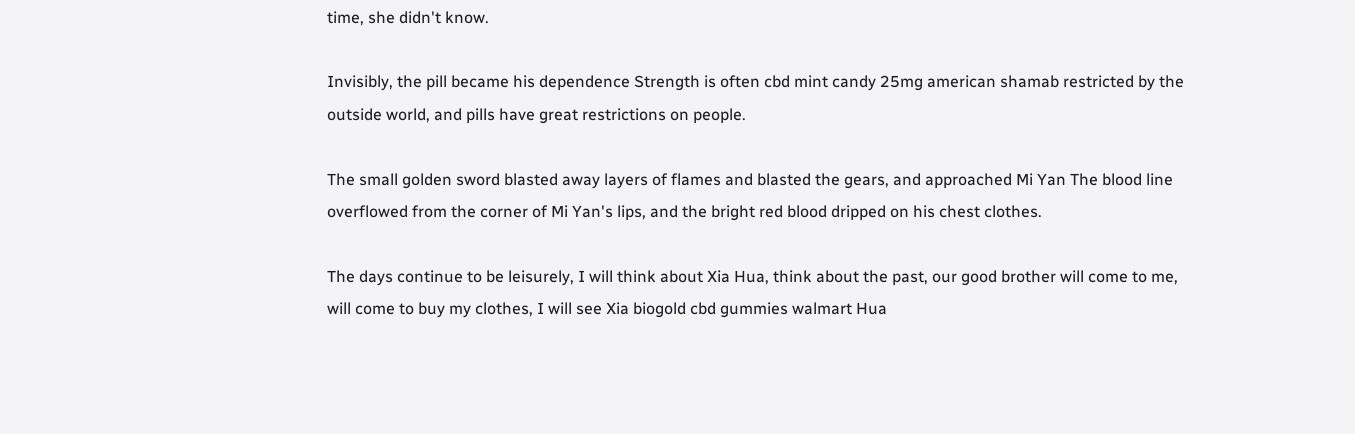time, she didn't know.

Invisibly, the pill became his dependence Strength is often cbd mint candy 25mg american shamab restricted by the outside world, and pills have great restrictions on people.

The small golden sword blasted away layers of flames and blasted the gears, and approached Mi Yan The blood line overflowed from the corner of Mi Yan's lips, and the bright red blood dripped on his chest clothes.

The days continue to be leisurely, I will think about Xia Hua, think about the past, our good brother will come to me, will come to buy my clothes, I will see Xia biogold cbd gummies walmart Hua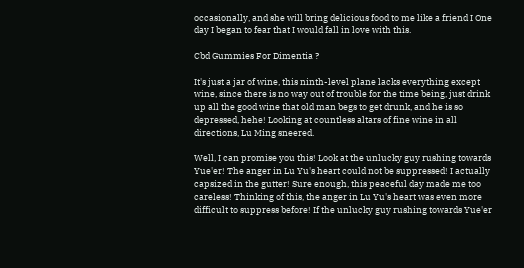occasionally, and she will bring delicious food to me like a friend I One day I began to fear that I would fall in love with this.

Cbd Gummies For Dimentia ?

It's just a jar of wine, this ninth-level plane lacks everything except wine, since there is no way out of trouble for the time being, just drink up all the good wine that old man begs to get drunk, and he is so depressed, hehe! Looking at countless altars of fine wine in all directions, Lu Ming sneered.

Well, I can promise you this! Look at the unlucky guy rushing towards Yue'er! The anger in Lu Yu's heart could not be suppressed! I actually capsized in the gutter! Sure enough, this peaceful day made me too careless! Thinking of this, the anger in Lu Yu's heart was even more difficult to suppress before! If the unlucky guy rushing towards Yue'er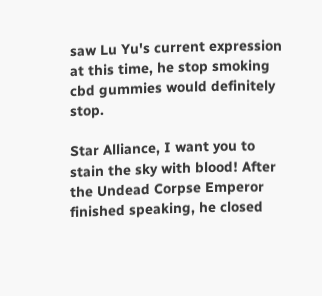saw Lu Yu's current expression at this time, he stop smoking cbd gummies would definitely stop.

Star Alliance, I want you to stain the sky with blood! After the Undead Corpse Emperor finished speaking, he closed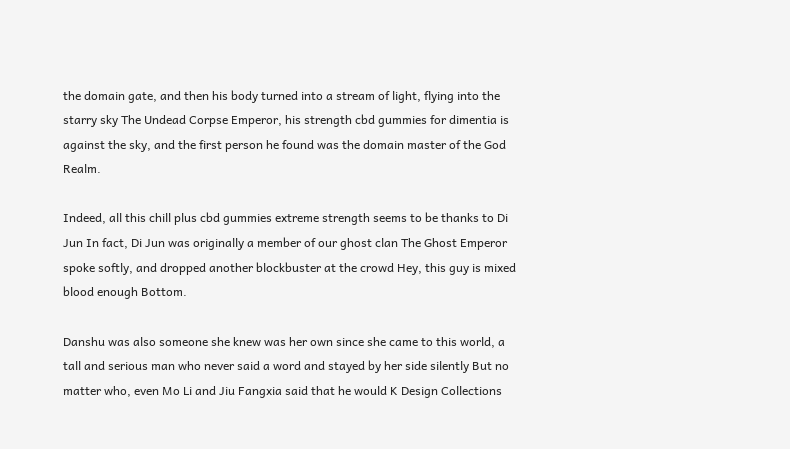the domain gate, and then his body turned into a stream of light, flying into the starry sky The Undead Corpse Emperor, his strength cbd gummies for dimentia is against the sky, and the first person he found was the domain master of the God Realm.

Indeed, all this chill plus cbd gummies extreme strength seems to be thanks to Di Jun In fact, Di Jun was originally a member of our ghost clan The Ghost Emperor spoke softly, and dropped another blockbuster at the crowd Hey, this guy is mixed blood enough Bottom.

Danshu was also someone she knew was her own since she came to this world, a tall and serious man who never said a word and stayed by her side silently But no matter who, even Mo Li and Jiu Fangxia said that he would K Design Collections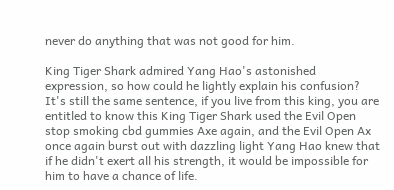never do anything that was not good for him.

King Tiger Shark admired Yang Hao's astonished expression, so how could he lightly explain his confusion? It's still the same sentence, if you live from this king, you are entitled to know this King Tiger Shark used the Evil Open stop smoking cbd gummies Axe again, and the Evil Open Ax once again burst out with dazzling light Yang Hao knew that if he didn't exert all his strength, it would be impossible for him to have a chance of life.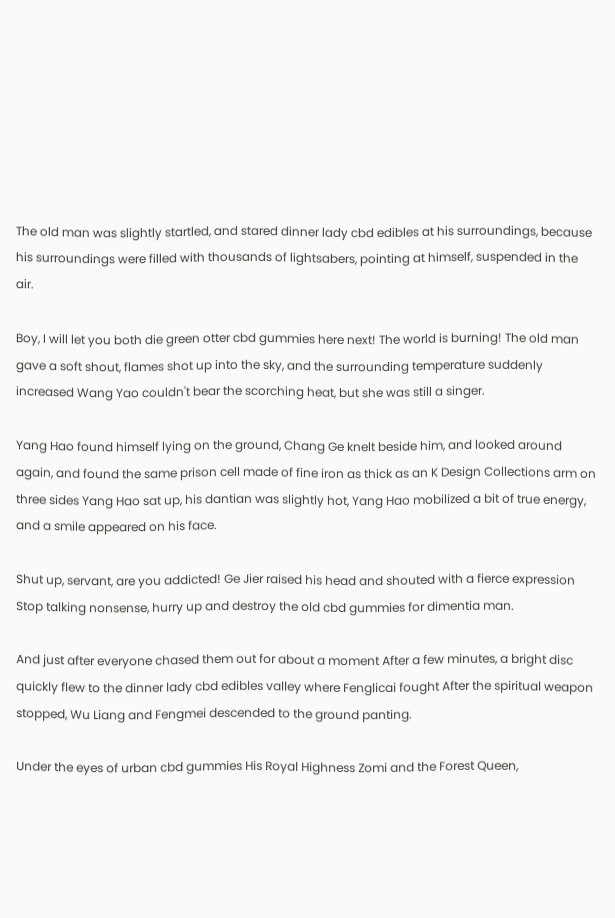The old man was slightly startled, and stared dinner lady cbd edibles at his surroundings, because his surroundings were filled with thousands of lightsabers, pointing at himself, suspended in the air.

Boy, I will let you both die green otter cbd gummies here next! The world is burning! The old man gave a soft shout, flames shot up into the sky, and the surrounding temperature suddenly increased Wang Yao couldn't bear the scorching heat, but she was still a singer.

Yang Hao found himself lying on the ground, Chang Ge knelt beside him, and looked around again, and found the same prison cell made of fine iron as thick as an K Design Collections arm on three sides Yang Hao sat up, his dantian was slightly hot, Yang Hao mobilized a bit of true energy, and a smile appeared on his face.

Shut up, servant, are you addicted! Ge Jier raised his head and shouted with a fierce expression Stop talking nonsense, hurry up and destroy the old cbd gummies for dimentia man.

And just after everyone chased them out for about a moment After a few minutes, a bright disc quickly flew to the dinner lady cbd edibles valley where Fenglicai fought After the spiritual weapon stopped, Wu Liang and Fengmei descended to the ground panting.

Under the eyes of urban cbd gummies His Royal Highness Zomi and the Forest Queen,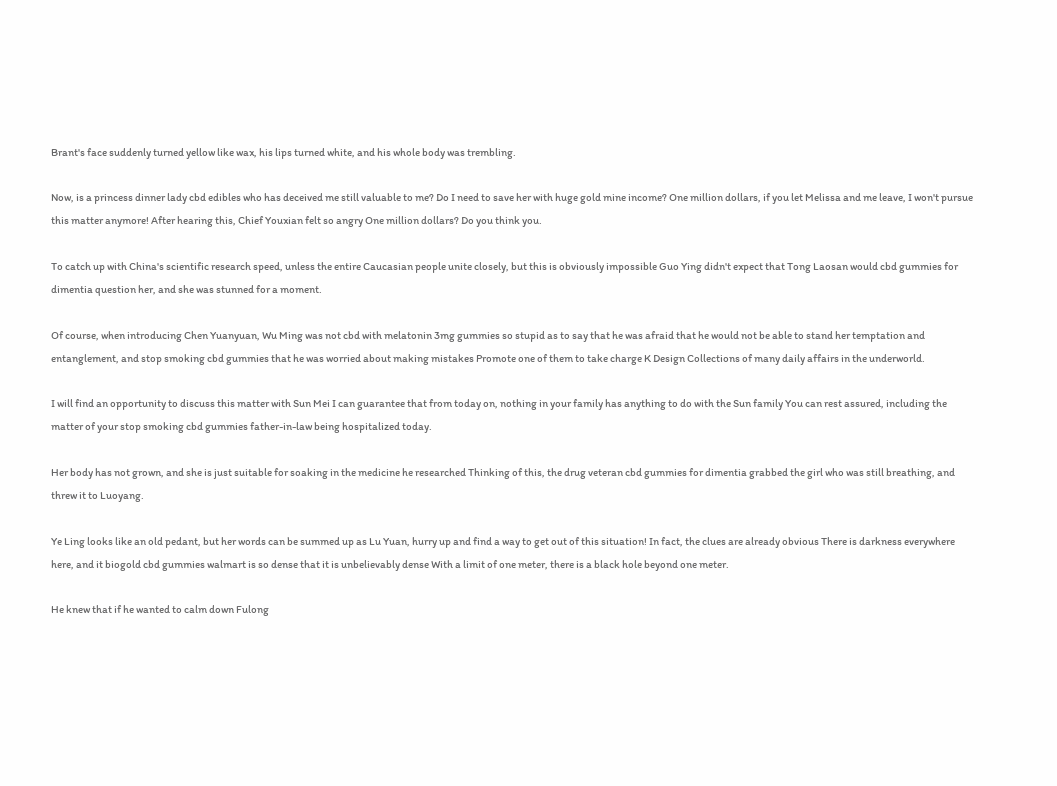Brant's face suddenly turned yellow like wax, his lips turned white, and his whole body was trembling.

Now, is a princess dinner lady cbd edibles who has deceived me still valuable to me? Do I need to save her with huge gold mine income? One million dollars, if you let Melissa and me leave, I won't pursue this matter anymore! After hearing this, Chief Youxian felt so angry One million dollars? Do you think you.

To catch up with China's scientific research speed, unless the entire Caucasian people unite closely, but this is obviously impossible Guo Ying didn't expect that Tong Laosan would cbd gummies for dimentia question her, and she was stunned for a moment.

Of course, when introducing Chen Yuanyuan, Wu Ming was not cbd with melatonin 3mg gummies so stupid as to say that he was afraid that he would not be able to stand her temptation and entanglement, and stop smoking cbd gummies that he was worried about making mistakes Promote one of them to take charge K Design Collections of many daily affairs in the underworld.

I will find an opportunity to discuss this matter with Sun Mei I can guarantee that from today on, nothing in your family has anything to do with the Sun family You can rest assured, including the matter of your stop smoking cbd gummies father-in-law being hospitalized today.

Her body has not grown, and she is just suitable for soaking in the medicine he researched Thinking of this, the drug veteran cbd gummies for dimentia grabbed the girl who was still breathing, and threw it to Luoyang.

Ye Ling looks like an old pedant, but her words can be summed up as Lu Yuan, hurry up and find a way to get out of this situation! In fact, the clues are already obvious There is darkness everywhere here, and it biogold cbd gummies walmart is so dense that it is unbelievably dense With a limit of one meter, there is a black hole beyond one meter.

He knew that if he wanted to calm down Fulong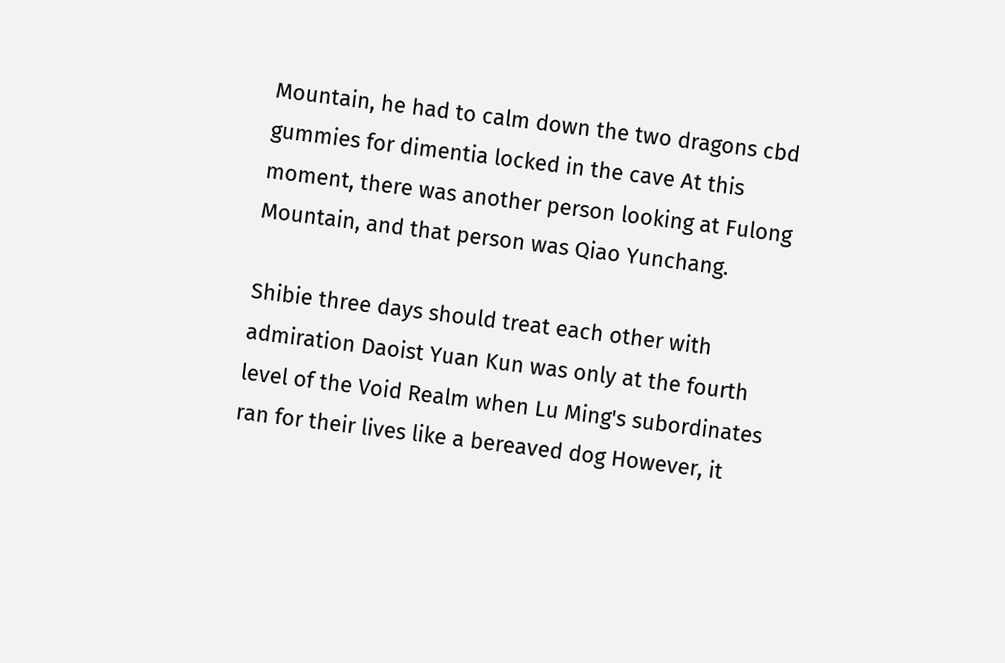Mountain, he had to calm down the two dragons cbd gummies for dimentia locked in the cave At this moment, there was another person looking at Fulong Mountain, and that person was Qiao Yunchang.

Shibie three days should treat each other with admiration Daoist Yuan Kun was only at the fourth level of the Void Realm when Lu Ming's subordinates ran for their lives like a bereaved dog However, it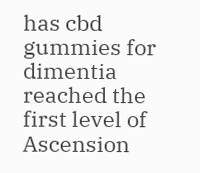has cbd gummies for dimentia reached the first level of Ascension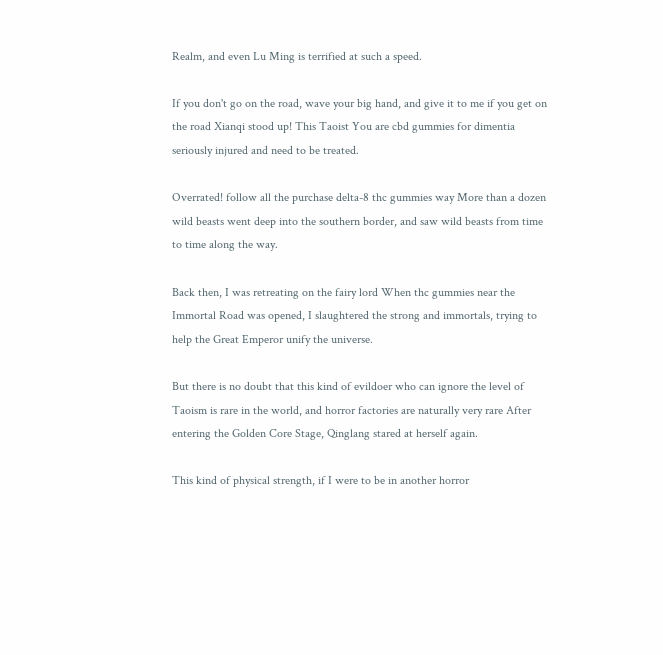Realm, and even Lu Ming is terrified at such a speed.

If you don't go on the road, wave your big hand, and give it to me if you get on the road Xianqi stood up! This Taoist You are cbd gummies for dimentia seriously injured and need to be treated.

Overrated! follow all the purchase delta-8 thc gummies way More than a dozen wild beasts went deep into the southern border, and saw wild beasts from time to time along the way.

Back then, I was retreating on the fairy lord When thc gummies near the Immortal Road was opened, I slaughtered the strong and immortals, trying to help the Great Emperor unify the universe.

But there is no doubt that this kind of evildoer who can ignore the level of Taoism is rare in the world, and horror factories are naturally very rare After entering the Golden Core Stage, Qinglang stared at herself again.

This kind of physical strength, if I were to be in another horror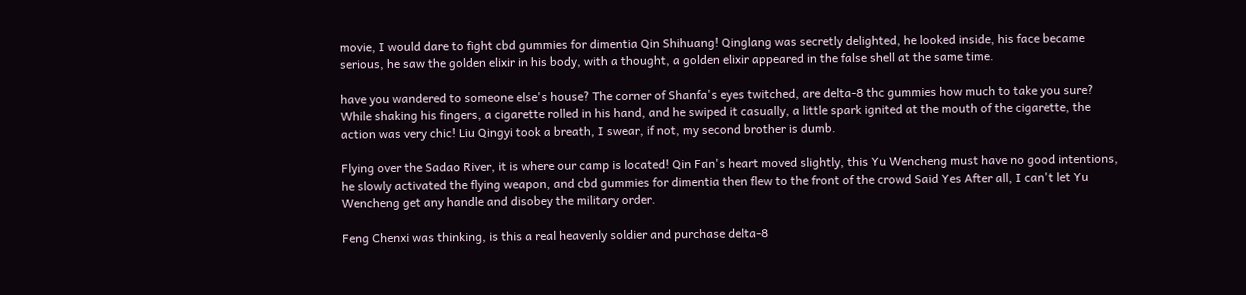movie, I would dare to fight cbd gummies for dimentia Qin Shihuang! Qinglang was secretly delighted, he looked inside, his face became serious, he saw the golden elixir in his body, with a thought, a golden elixir appeared in the false shell at the same time.

have you wandered to someone else's house? The corner of Shanfa's eyes twitched, are delta-8 thc gummies how much to take you sure? While shaking his fingers, a cigarette rolled in his hand, and he swiped it casually, a little spark ignited at the mouth of the cigarette, the action was very chic! Liu Qingyi took a breath, I swear, if not, my second brother is dumb.

Flying over the Sadao River, it is where our camp is located! Qin Fan's heart moved slightly, this Yu Wencheng must have no good intentions, he slowly activated the flying weapon, and cbd gummies for dimentia then flew to the front of the crowd Said Yes After all, I can't let Yu Wencheng get any handle and disobey the military order.

Feng Chenxi was thinking, is this a real heavenly soldier and purchase delta-8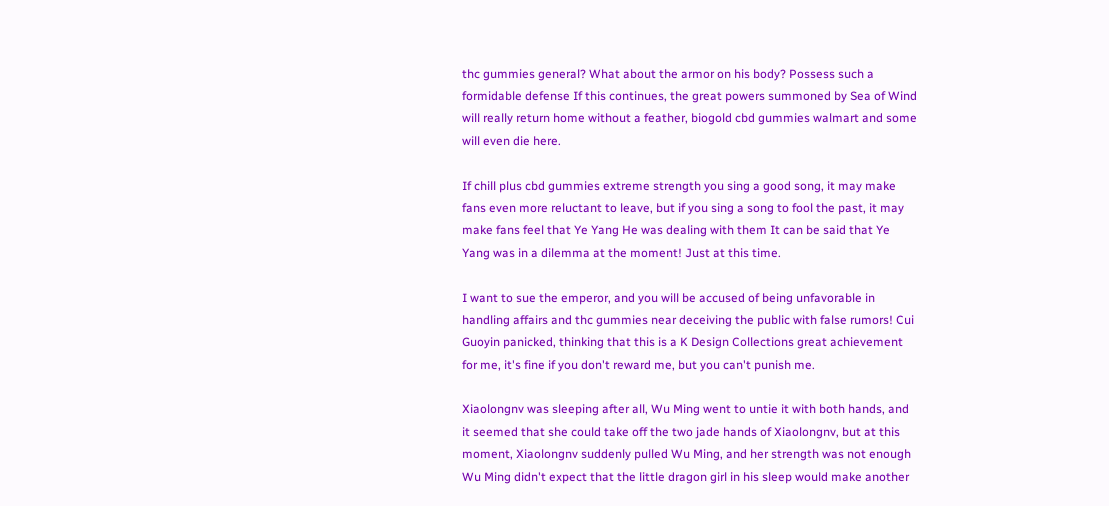thc gummies general? What about the armor on his body? Possess such a formidable defense If this continues, the great powers summoned by Sea of Wind will really return home without a feather, biogold cbd gummies walmart and some will even die here.

If chill plus cbd gummies extreme strength you sing a good song, it may make fans even more reluctant to leave, but if you sing a song to fool the past, it may make fans feel that Ye Yang He was dealing with them It can be said that Ye Yang was in a dilemma at the moment! Just at this time.

I want to sue the emperor, and you will be accused of being unfavorable in handling affairs and thc gummies near deceiving the public with false rumors! Cui Guoyin panicked, thinking that this is a K Design Collections great achievement for me, it's fine if you don't reward me, but you can't punish me.

Xiaolongnv was sleeping after all, Wu Ming went to untie it with both hands, and it seemed that she could take off the two jade hands of Xiaolongnv, but at this moment, Xiaolongnv suddenly pulled Wu Ming, and her strength was not enough Wu Ming didn't expect that the little dragon girl in his sleep would make another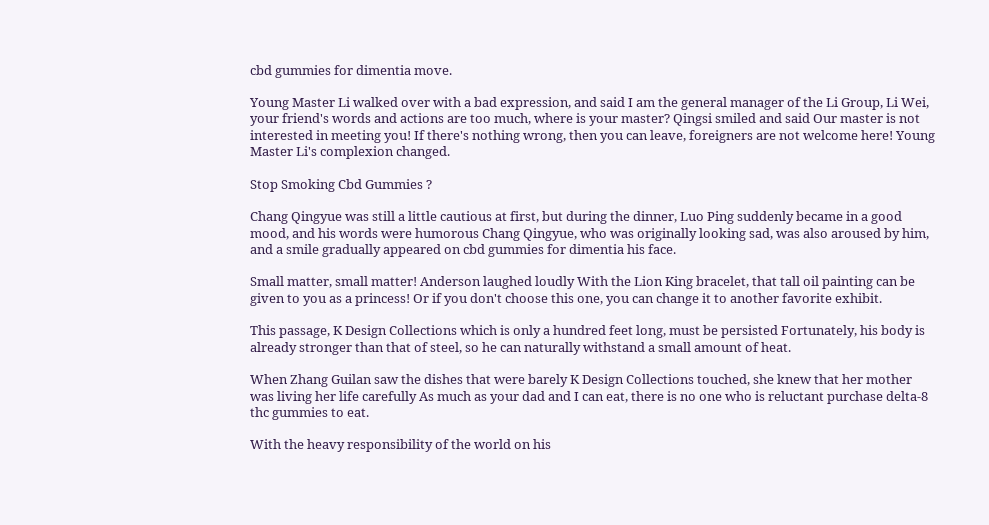cbd gummies for dimentia move.

Young Master Li walked over with a bad expression, and said I am the general manager of the Li Group, Li Wei, your friend's words and actions are too much, where is your master? Qingsi smiled and said Our master is not interested in meeting you! If there's nothing wrong, then you can leave, foreigners are not welcome here! Young Master Li's complexion changed.

Stop Smoking Cbd Gummies ?

Chang Qingyue was still a little cautious at first, but during the dinner, Luo Ping suddenly became in a good mood, and his words were humorous Chang Qingyue, who was originally looking sad, was also aroused by him, and a smile gradually appeared on cbd gummies for dimentia his face.

Small matter, small matter! Anderson laughed loudly With the Lion King bracelet, that tall oil painting can be given to you as a princess! Or if you don't choose this one, you can change it to another favorite exhibit.

This passage, K Design Collections which is only a hundred feet long, must be persisted Fortunately, his body is already stronger than that of steel, so he can naturally withstand a small amount of heat.

When Zhang Guilan saw the dishes that were barely K Design Collections touched, she knew that her mother was living her life carefully As much as your dad and I can eat, there is no one who is reluctant purchase delta-8 thc gummies to eat.

With the heavy responsibility of the world on his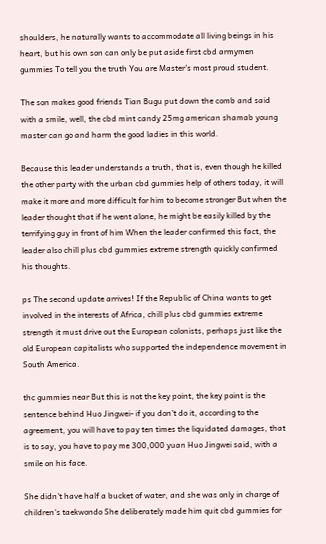shoulders, he naturally wants to accommodate all living beings in his heart, but his own son can only be put aside first cbd armymen gummies To tell you the truth You are Master's most proud student.

The son makes good friends Tian Bugu put down the comb and said with a smile, well, the cbd mint candy 25mg american shamab young master can go and harm the good ladies in this world.

Because this leader understands a truth, that is, even though he killed the other party with the urban cbd gummies help of others today, it will make it more and more difficult for him to become stronger But when the leader thought that if he went alone, he might be easily killed by the terrifying guy in front of him When the leader confirmed this fact, the leader also chill plus cbd gummies extreme strength quickly confirmed his thoughts.

ps The second update arrives! If the Republic of China wants to get involved in the interests of Africa, chill plus cbd gummies extreme strength it must drive out the European colonists, perhaps just like the old European capitalists who supported the independence movement in South America.

thc gummies near But this is not the key point, the key point is the sentence behind Huo Jingwei- if you don't do it, according to the agreement, you will have to pay ten times the liquidated damages, that is to say, you have to pay me 300,000 yuan Huo Jingwei said, with a smile on his face.

She didn't have half a bucket of water, and she was only in charge of children's taekwondo She deliberately made him quit cbd gummies for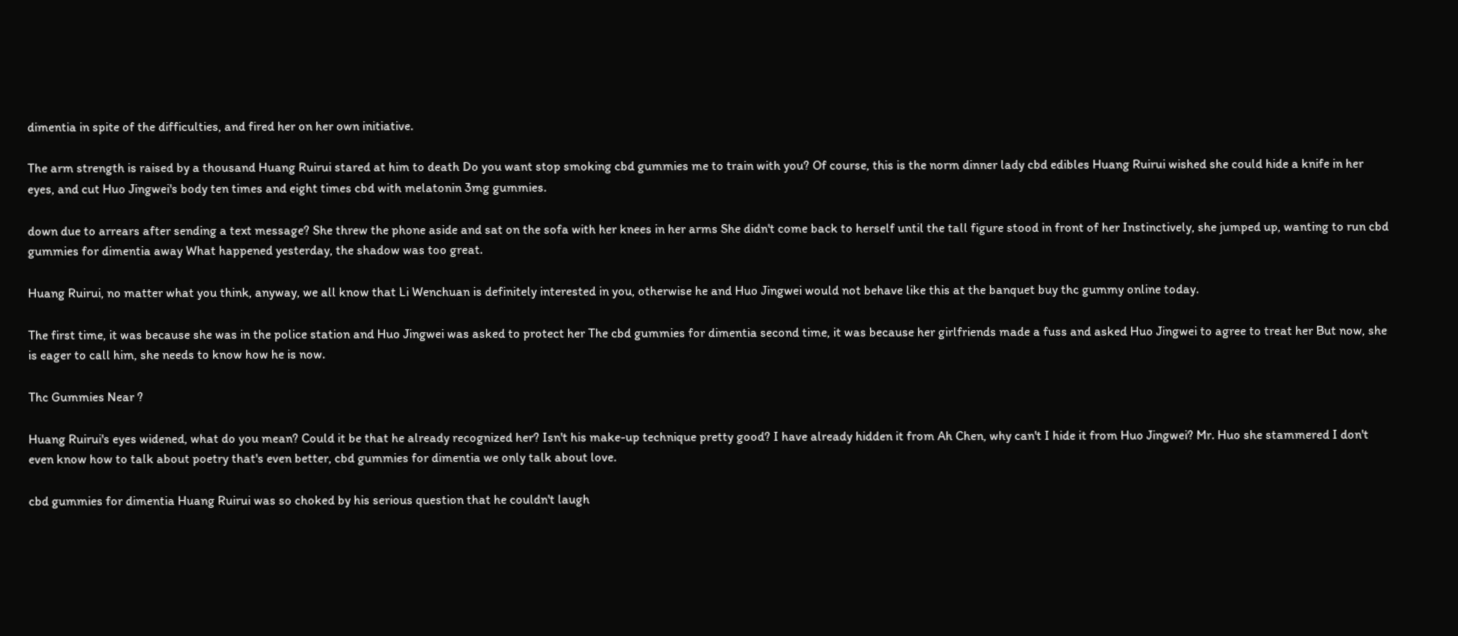dimentia in spite of the difficulties, and fired her on her own initiative.

The arm strength is raised by a thousand Huang Ruirui stared at him to death Do you want stop smoking cbd gummies me to train with you? Of course, this is the norm dinner lady cbd edibles Huang Ruirui wished she could hide a knife in her eyes, and cut Huo Jingwei's body ten times and eight times cbd with melatonin 3mg gummies.

down due to arrears after sending a text message? She threw the phone aside and sat on the sofa with her knees in her arms She didn't come back to herself until the tall figure stood in front of her Instinctively, she jumped up, wanting to run cbd gummies for dimentia away What happened yesterday, the shadow was too great.

Huang Ruirui, no matter what you think, anyway, we all know that Li Wenchuan is definitely interested in you, otherwise he and Huo Jingwei would not behave like this at the banquet buy thc gummy online today.

The first time, it was because she was in the police station and Huo Jingwei was asked to protect her The cbd gummies for dimentia second time, it was because her girlfriends made a fuss and asked Huo Jingwei to agree to treat her But now, she is eager to call him, she needs to know how he is now.

Thc Gummies Near ?

Huang Ruirui's eyes widened, what do you mean? Could it be that he already recognized her? Isn't his make-up technique pretty good? I have already hidden it from Ah Chen, why can't I hide it from Huo Jingwei? Mr. Huo she stammered I don't even know how to talk about poetry that's even better, cbd gummies for dimentia we only talk about love.

cbd gummies for dimentia Huang Ruirui was so choked by his serious question that he couldn't laugh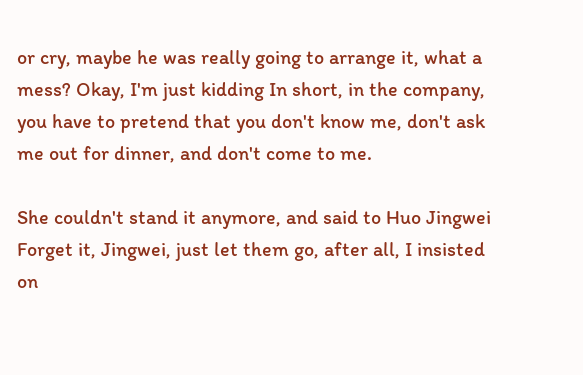or cry, maybe he was really going to arrange it, what a mess? Okay, I'm just kidding In short, in the company, you have to pretend that you don't know me, don't ask me out for dinner, and don't come to me.

She couldn't stand it anymore, and said to Huo Jingwei Forget it, Jingwei, just let them go, after all, I insisted on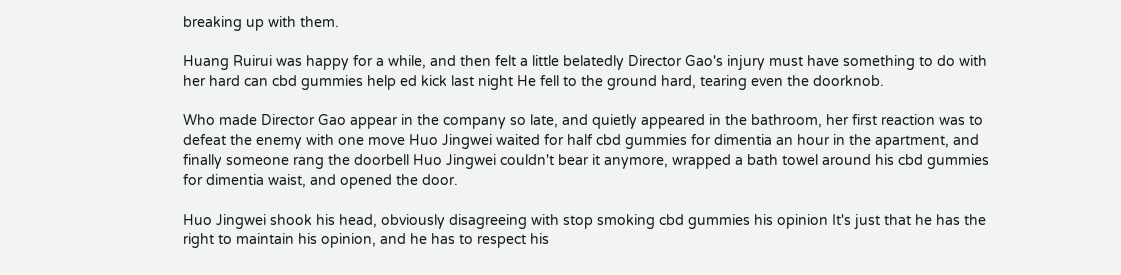breaking up with them.

Huang Ruirui was happy for a while, and then felt a little belatedly Director Gao's injury must have something to do with her hard can cbd gummies help ed kick last night He fell to the ground hard, tearing even the doorknob.

Who made Director Gao appear in the company so late, and quietly appeared in the bathroom, her first reaction was to defeat the enemy with one move Huo Jingwei waited for half cbd gummies for dimentia an hour in the apartment, and finally someone rang the doorbell Huo Jingwei couldn't bear it anymore, wrapped a bath towel around his cbd gummies for dimentia waist, and opened the door.

Huo Jingwei shook his head, obviously disagreeing with stop smoking cbd gummies his opinion It's just that he has the right to maintain his opinion, and he has to respect his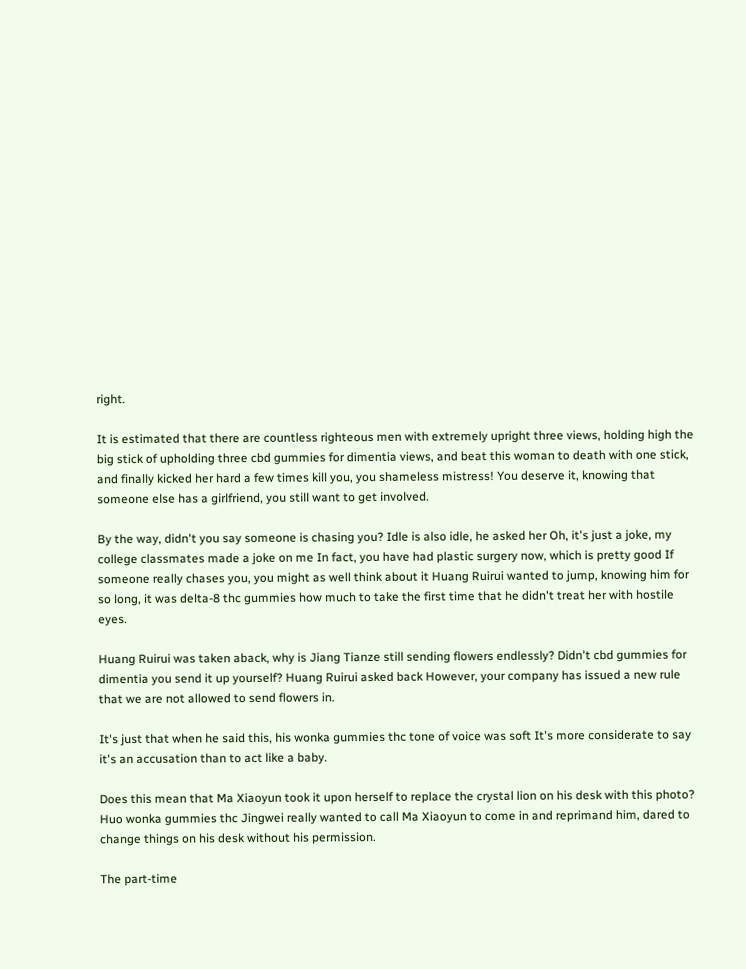right.

It is estimated that there are countless righteous men with extremely upright three views, holding high the big stick of upholding three cbd gummies for dimentia views, and beat this woman to death with one stick, and finally kicked her hard a few times kill you, you shameless mistress! You deserve it, knowing that someone else has a girlfriend, you still want to get involved.

By the way, didn't you say someone is chasing you? Idle is also idle, he asked her Oh, it's just a joke, my college classmates made a joke on me In fact, you have had plastic surgery now, which is pretty good If someone really chases you, you might as well think about it Huang Ruirui wanted to jump, knowing him for so long, it was delta-8 thc gummies how much to take the first time that he didn't treat her with hostile eyes.

Huang Ruirui was taken aback, why is Jiang Tianze still sending flowers endlessly? Didn't cbd gummies for dimentia you send it up yourself? Huang Ruirui asked back However, your company has issued a new rule that we are not allowed to send flowers in.

It's just that when he said this, his wonka gummies thc tone of voice was soft It's more considerate to say it's an accusation than to act like a baby.

Does this mean that Ma Xiaoyun took it upon herself to replace the crystal lion on his desk with this photo? Huo wonka gummies thc Jingwei really wanted to call Ma Xiaoyun to come in and reprimand him, dared to change things on his desk without his permission.

The part-time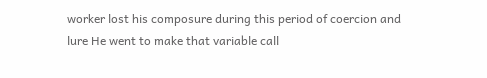worker lost his composure during this period of coercion and lure He went to make that variable call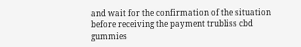and wait for the confirmation of the situation before receiving the payment trubliss cbd gummies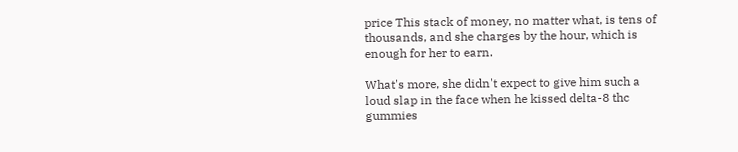price This stack of money, no matter what, is tens of thousands, and she charges by the hour, which is enough for her to earn.

What's more, she didn't expect to give him such a loud slap in the face when he kissed delta-8 thc gummies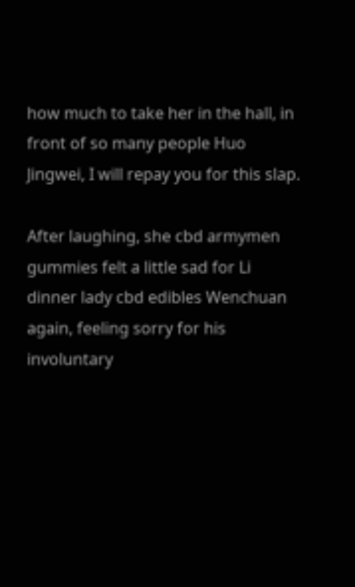how much to take her in the hall, in front of so many people Huo Jingwei, I will repay you for this slap.

After laughing, she cbd armymen gummies felt a little sad for Li dinner lady cbd edibles Wenchuan again, feeling sorry for his involuntary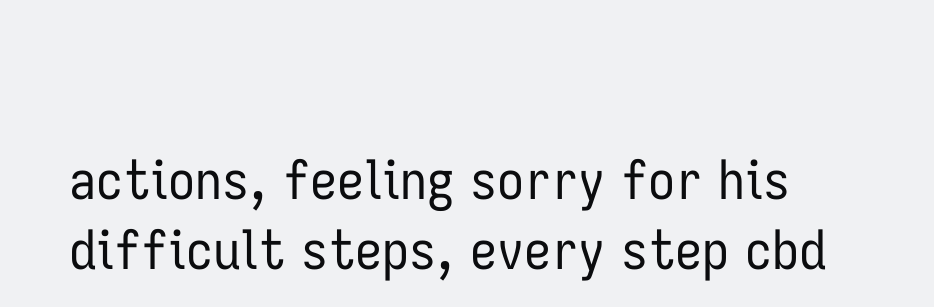actions, feeling sorry for his difficult steps, every step cbd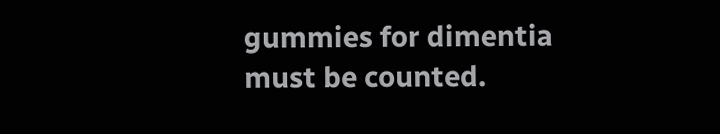gummies for dimentia must be counted.